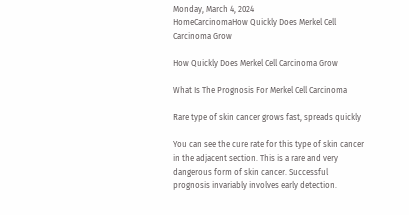Monday, March 4, 2024
HomeCarcinomaHow Quickly Does Merkel Cell Carcinoma Grow

How Quickly Does Merkel Cell Carcinoma Grow

What Is The Prognosis For Merkel Cell Carcinoma

Rare type of skin cancer grows fast, spreads quickly

You can see the cure rate for this type of skin cancer in the adjacent section. This is a rare and very dangerous form of skin cancer. Successful prognosis invariably involves early detection.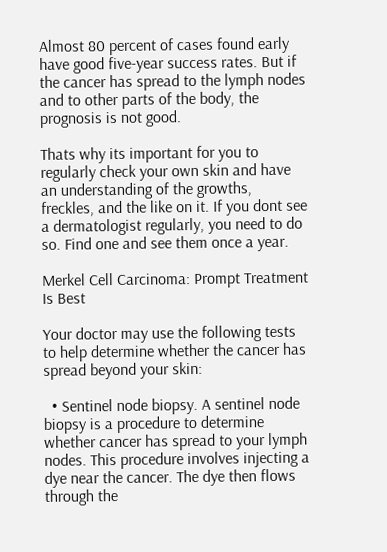Almost 80 percent of cases found early have good five-year success rates. But if the cancer has spread to the lymph nodes and to other parts of the body, the prognosis is not good.

Thats why its important for you to regularly check your own skin and have an understanding of the growths, freckles, and the like on it. If you dont see a dermatologist regularly, you need to do so. Find one and see them once a year.

Merkel Cell Carcinoma: Prompt Treatment Is Best

Your doctor may use the following tests to help determine whether the cancer has spread beyond your skin:

  • Sentinel node biopsy. A sentinel node biopsy is a procedure to determine whether cancer has spread to your lymph nodes. This procedure involves injecting a dye near the cancer. The dye then flows through the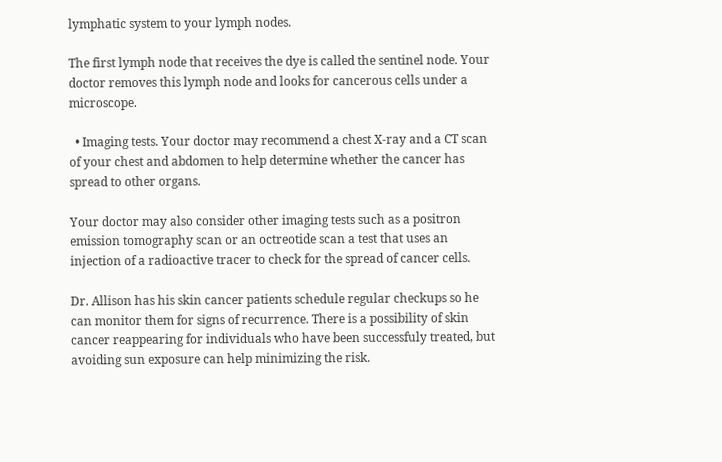lymphatic system to your lymph nodes.

The first lymph node that receives the dye is called the sentinel node. Your doctor removes this lymph node and looks for cancerous cells under a microscope.

  • Imaging tests. Your doctor may recommend a chest X-ray and a CT scan of your chest and abdomen to help determine whether the cancer has spread to other organs.

Your doctor may also consider other imaging tests such as a positron emission tomography scan or an octreotide scan a test that uses an injection of a radioactive tracer to check for the spread of cancer cells.

Dr. Allison has his skin cancer patients schedule regular checkups so he can monitor them for signs of recurrence. There is a possibility of skin cancer reappearing for individuals who have been successfuly treated, but avoiding sun exposure can help minimizing the risk.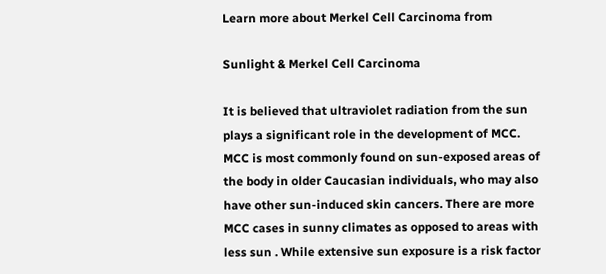Learn more about Merkel Cell Carcinoma from

Sunlight & Merkel Cell Carcinoma

It is believed that ultraviolet radiation from the sun plays a significant role in the development of MCC. MCC is most commonly found on sun-exposed areas of the body in older Caucasian individuals, who may also have other sun-induced skin cancers. There are more MCC cases in sunny climates as opposed to areas with less sun . While extensive sun exposure is a risk factor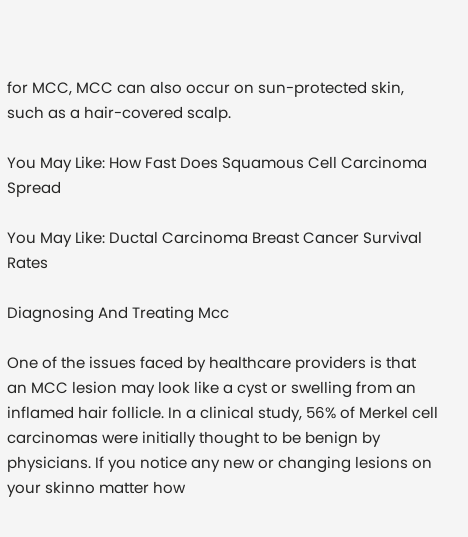for MCC, MCC can also occur on sun-protected skin, such as a hair-covered scalp.

You May Like: How Fast Does Squamous Cell Carcinoma Spread

You May Like: Ductal Carcinoma Breast Cancer Survival Rates

Diagnosing And Treating Mcc

One of the issues faced by healthcare providers is that an MCC lesion may look like a cyst or swelling from an inflamed hair follicle. In a clinical study, 56% of Merkel cell carcinomas were initially thought to be benign by physicians. If you notice any new or changing lesions on your skinno matter how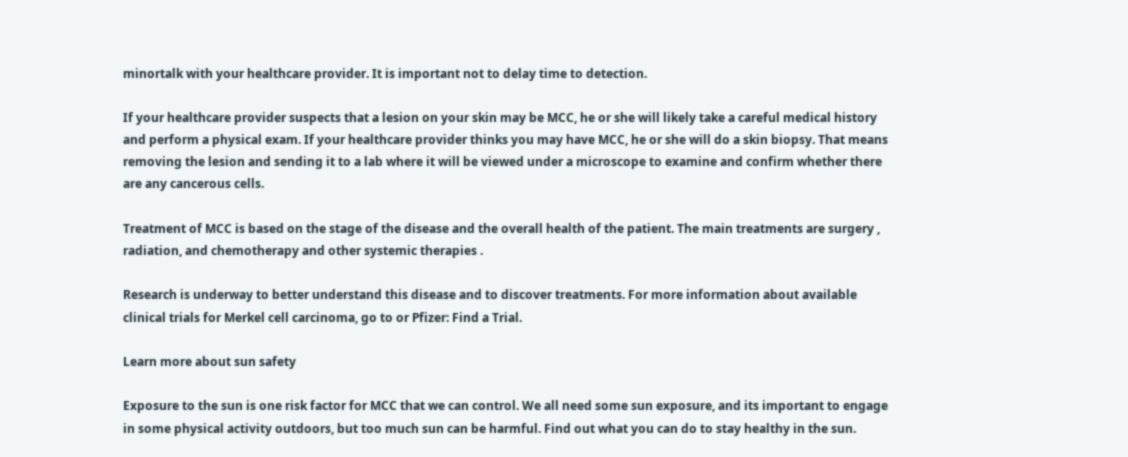minortalk with your healthcare provider. It is important not to delay time to detection.

If your healthcare provider suspects that a lesion on your skin may be MCC, he or she will likely take a careful medical history and perform a physical exam. If your healthcare provider thinks you may have MCC, he or she will do a skin biopsy. That means removing the lesion and sending it to a lab where it will be viewed under a microscope to examine and confirm whether there are any cancerous cells.

Treatment of MCC is based on the stage of the disease and the overall health of the patient. The main treatments are surgery , radiation, and chemotherapy and other systemic therapies .

Research is underway to better understand this disease and to discover treatments. For more information about available clinical trials for Merkel cell carcinoma, go to or Pfizer: Find a Trial.

Learn more about sun safety

Exposure to the sun is one risk factor for MCC that we can control. We all need some sun exposure, and its important to engage in some physical activity outdoors, but too much sun can be harmful. Find out what you can do to stay healthy in the sun.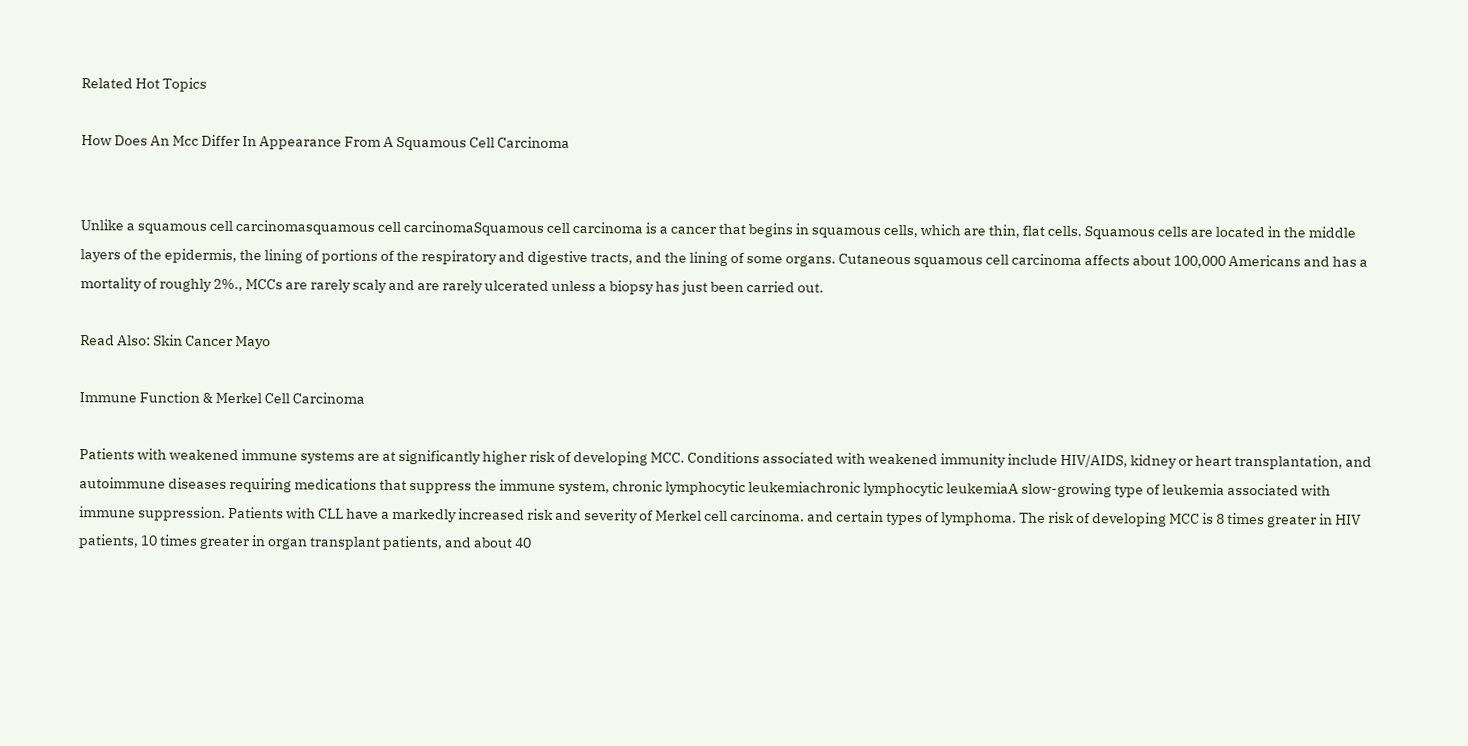Related Hot Topics

How Does An Mcc Differ In Appearance From A Squamous Cell Carcinoma


Unlike a squamous cell carcinomasquamous cell carcinomaSquamous cell carcinoma is a cancer that begins in squamous cells, which are thin, flat cells. Squamous cells are located in the middle layers of the epidermis, the lining of portions of the respiratory and digestive tracts, and the lining of some organs. Cutaneous squamous cell carcinoma affects about 100,000 Americans and has a mortality of roughly 2%., MCCs are rarely scaly and are rarely ulcerated unless a biopsy has just been carried out.

Read Also: Skin Cancer Mayo

Immune Function & Merkel Cell Carcinoma

Patients with weakened immune systems are at significantly higher risk of developing MCC. Conditions associated with weakened immunity include HIV/AIDS, kidney or heart transplantation, and autoimmune diseases requiring medications that suppress the immune system, chronic lymphocytic leukemiachronic lymphocytic leukemiaA slow-growing type of leukemia associated with immune suppression. Patients with CLL have a markedly increased risk and severity of Merkel cell carcinoma. and certain types of lymphoma. The risk of developing MCC is 8 times greater in HIV patients, 10 times greater in organ transplant patients, and about 40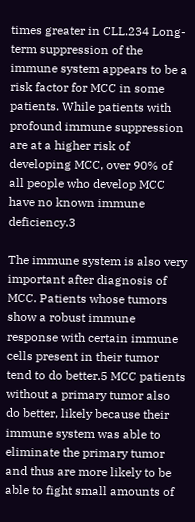times greater in CLL.234 Long-term suppression of the immune system appears to be a risk factor for MCC in some patients. While patients with profound immune suppression are at a higher risk of developing MCC, over 90% of all people who develop MCC have no known immune deficiency.3

The immune system is also very important after diagnosis of MCC. Patients whose tumors show a robust immune response with certain immune cells present in their tumor tend to do better.5 MCC patients without a primary tumor also do better, likely because their immune system was able to eliminate the primary tumor and thus are more likely to be able to fight small amounts of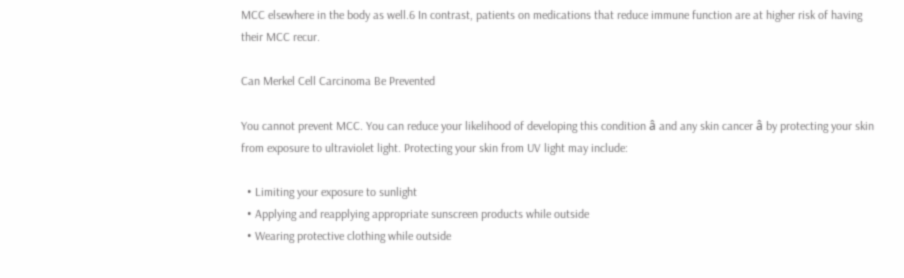MCC elsewhere in the body as well.6 In contrast, patients on medications that reduce immune function are at higher risk of having their MCC recur.

Can Merkel Cell Carcinoma Be Prevented

You cannot prevent MCC. You can reduce your likelihood of developing this condition â and any skin cancer â by protecting your skin from exposure to ultraviolet light. Protecting your skin from UV light may include:

  • Limiting your exposure to sunlight
  • Applying and reapplying appropriate sunscreen products while outside
  • Wearing protective clothing while outside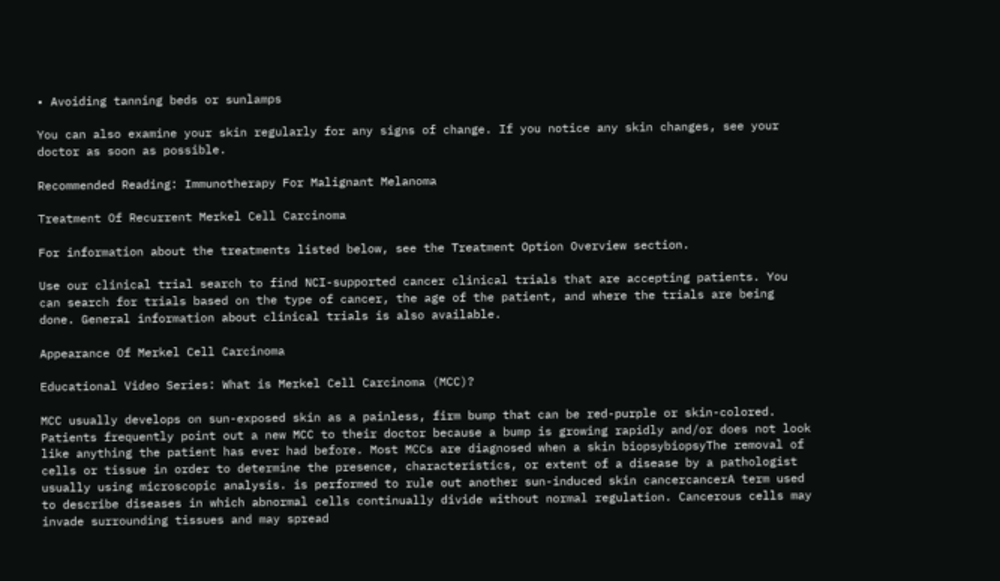• Avoiding tanning beds or sunlamps

You can also examine your skin regularly for any signs of change. If you notice any skin changes, see your doctor as soon as possible.

Recommended Reading: Immunotherapy For Malignant Melanoma

Treatment Of Recurrent Merkel Cell Carcinoma

For information about the treatments listed below, see the Treatment Option Overview section.

Use our clinical trial search to find NCI-supported cancer clinical trials that are accepting patients. You can search for trials based on the type of cancer, the age of the patient, and where the trials are being done. General information about clinical trials is also available.

Appearance Of Merkel Cell Carcinoma

Educational Video Series: What is Merkel Cell Carcinoma (MCC)?

MCC usually develops on sun-exposed skin as a painless, firm bump that can be red-purple or skin-colored. Patients frequently point out a new MCC to their doctor because a bump is growing rapidly and/or does not look like anything the patient has ever had before. Most MCCs are diagnosed when a skin biopsybiopsyThe removal of cells or tissue in order to determine the presence, characteristics, or extent of a disease by a pathologist usually using microscopic analysis. is performed to rule out another sun-induced skin cancercancerA term used to describe diseases in which abnormal cells continually divide without normal regulation. Cancerous cells may invade surrounding tissues and may spread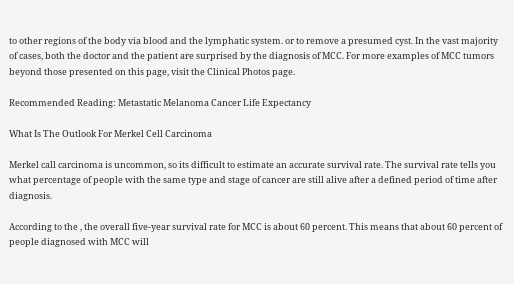to other regions of the body via blood and the lymphatic system. or to remove a presumed cyst. In the vast majority of cases, both the doctor and the patient are surprised by the diagnosis of MCC. For more examples of MCC tumors beyond those presented on this page, visit the Clinical Photos page.

Recommended Reading: Metastatic Melanoma Cancer Life Expectancy

What Is The Outlook For Merkel Cell Carcinoma

Merkel call carcinoma is uncommon, so its difficult to estimate an accurate survival rate. The survival rate tells you what percentage of people with the same type and stage of cancer are still alive after a defined period of time after diagnosis.

According to the , the overall five-year survival rate for MCC is about 60 percent. This means that about 60 percent of people diagnosed with MCC will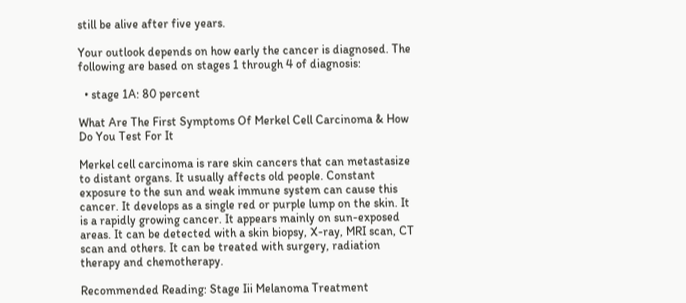still be alive after five years.

Your outlook depends on how early the cancer is diagnosed. The following are based on stages 1 through 4 of diagnosis:

  • stage 1A: 80 percent

What Are The First Symptoms Of Merkel Cell Carcinoma & How Do You Test For It

Merkel cell carcinoma is rare skin cancers that can metastasize to distant organs. It usually affects old people. Constant exposure to the sun and weak immune system can cause this cancer. It develops as a single red or purple lump on the skin. It is a rapidly growing cancer. It appears mainly on sun-exposed areas. It can be detected with a skin biopsy, X-ray, MRI scan, CT scan and others. It can be treated with surgery, radiation therapy and chemotherapy.

Recommended Reading: Stage Iii Melanoma Treatment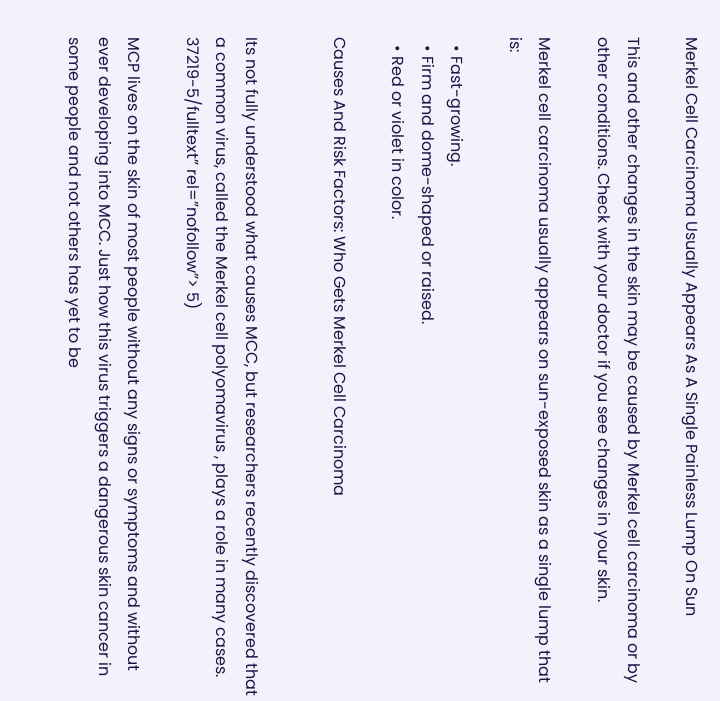Merkel Cell Carcinoma Usually Appears As A Single Painless Lump On Sun

This and other changes in the skin may be caused by Merkel cell carcinoma or by other conditions. Check with your doctor if you see changes in your skin.

Merkel cell carcinoma usually appears on sun-exposed skin as a single lump that is:

  • Fast-growing.
  • Firm and dome-shaped or raised.
  • Red or violet in color.

Causes And Risk Factors: Who Gets Merkel Cell Carcinoma


Its not fully understood what causes MCC, but researchers recently discovered that a common virus, called the Merkel cell polyomavirus , plays a role in many cases. 37219-5/fulltext” rel=”nofollow”> 5)

MCP lives on the skin of most people without any signs or symptoms and without ever developing into MCC. Just how this virus triggers a dangerous skin cancer in some people and not others has yet to be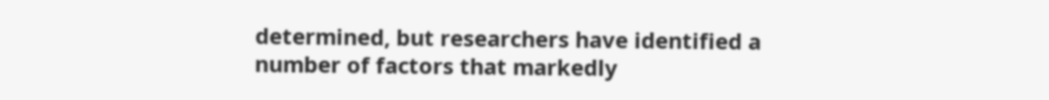determined, but researchers have identified a number of factors that markedly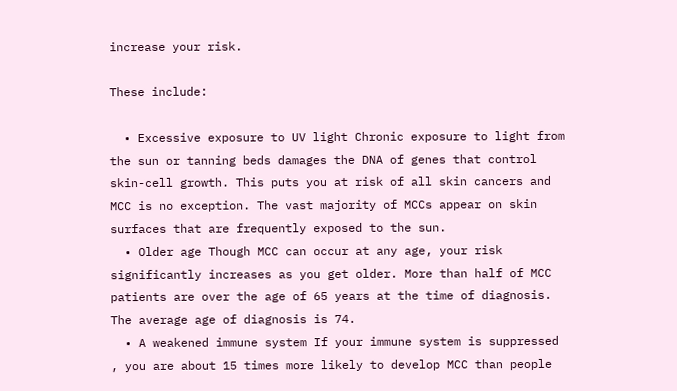increase your risk.

These include:

  • Excessive exposure to UV light Chronic exposure to light from the sun or tanning beds damages the DNA of genes that control skin-cell growth. This puts you at risk of all skin cancers and MCC is no exception. The vast majority of MCCs appear on skin surfaces that are frequently exposed to the sun.
  • Older age Though MCC can occur at any age, your risk significantly increases as you get older. More than half of MCC patients are over the age of 65 years at the time of diagnosis. The average age of diagnosis is 74.
  • A weakened immune system If your immune system is suppressed , you are about 15 times more likely to develop MCC than people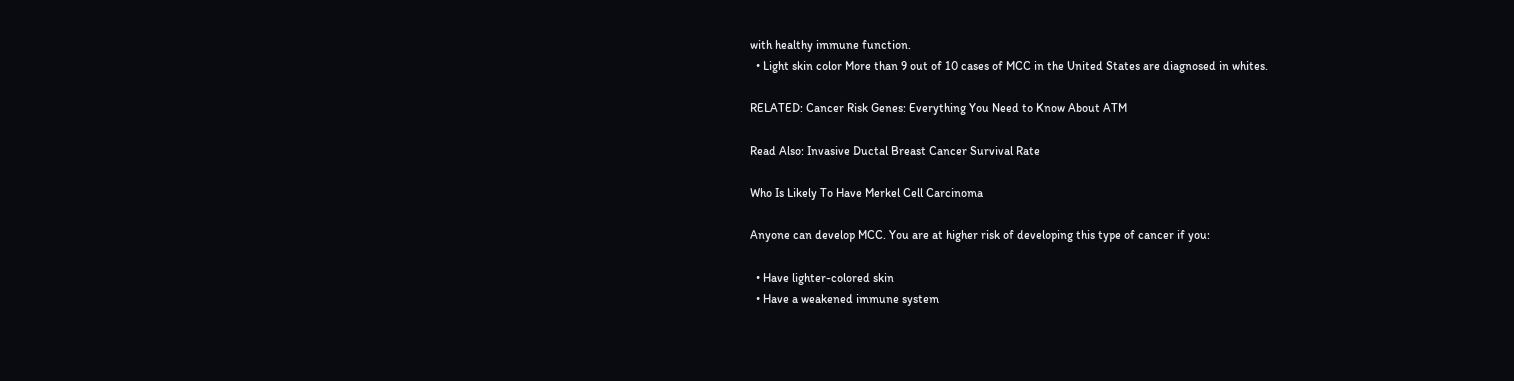with healthy immune function.
  • Light skin color More than 9 out of 10 cases of MCC in the United States are diagnosed in whites.

RELATED: Cancer Risk Genes: Everything You Need to Know About ATM

Read Also: Invasive Ductal Breast Cancer Survival Rate

Who Is Likely To Have Merkel Cell Carcinoma

Anyone can develop MCC. You are at higher risk of developing this type of cancer if you:

  • Have lighter-colored skin
  • Have a weakened immune system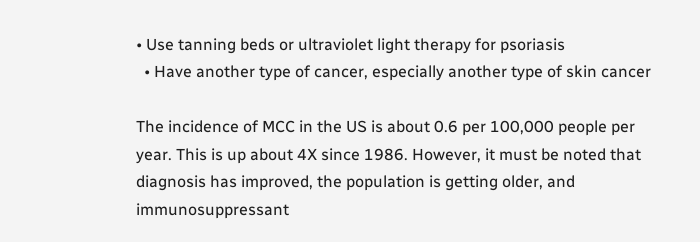• Use tanning beds or ultraviolet light therapy for psoriasis
  • Have another type of cancer, especially another type of skin cancer

The incidence of MCC in the US is about 0.6 per 100,000 people per year. This is up about 4X since 1986. However, it must be noted that diagnosis has improved, the population is getting older, and immunosuppressant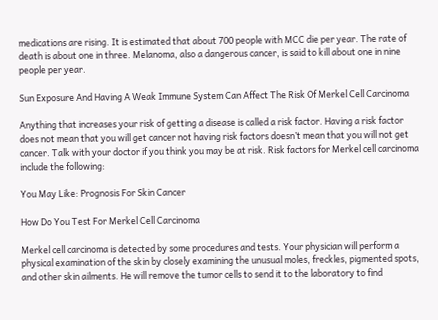medications are rising. It is estimated that about 700 people with MCC die per year. The rate of death is about one in three. Melanoma, also a dangerous cancer, is said to kill about one in nine people per year.

Sun Exposure And Having A Weak Immune System Can Affect The Risk Of Merkel Cell Carcinoma

Anything that increases your risk of getting a disease is called a risk factor. Having a risk factor does not mean that you will get cancer not having risk factors doesn’t mean that you will not get cancer. Talk with your doctor if you think you may be at risk. Risk factors for Merkel cell carcinoma include the following:

You May Like: Prognosis For Skin Cancer

How Do You Test For Merkel Cell Carcinoma

Merkel cell carcinoma is detected by some procedures and tests. Your physician will perform a physical examination of the skin by closely examining the unusual moles, freckles, pigmented spots, and other skin ailments. He will remove the tumor cells to send it to the laboratory to find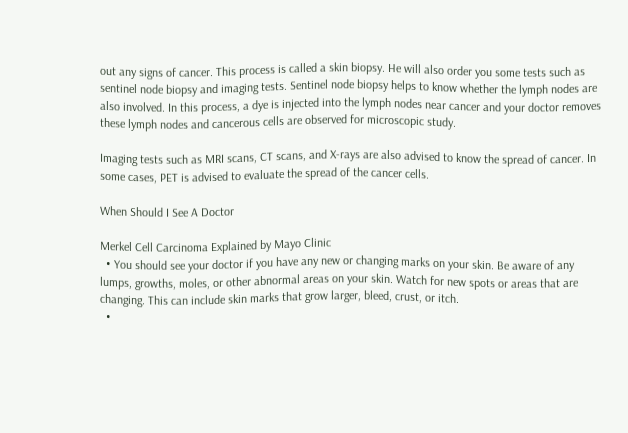out any signs of cancer. This process is called a skin biopsy. He will also order you some tests such as sentinel node biopsy and imaging tests. Sentinel node biopsy helps to know whether the lymph nodes are also involved. In this process, a dye is injected into the lymph nodes near cancer and your doctor removes these lymph nodes and cancerous cells are observed for microscopic study.

Imaging tests such as MRI scans, CT scans, and X-rays are also advised to know the spread of cancer. In some cases, PET is advised to evaluate the spread of the cancer cells.

When Should I See A Doctor

Merkel Cell Carcinoma Explained by Mayo Clinic
  • You should see your doctor if you have any new or changing marks on your skin. Be aware of any lumps, growths, moles, or other abnormal areas on your skin. Watch for new spots or areas that are changing. This can include skin marks that grow larger, bleed, crust, or itch.
  •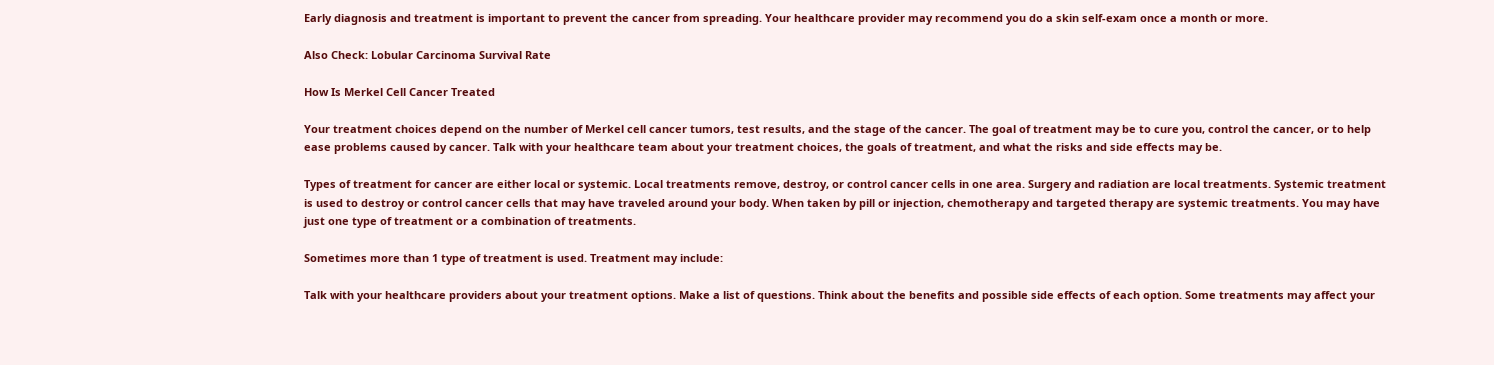Early diagnosis and treatment is important to prevent the cancer from spreading. Your healthcare provider may recommend you do a skin self-exam once a month or more.

Also Check: Lobular Carcinoma Survival Rate

How Is Merkel Cell Cancer Treated

Your treatment choices depend on the number of Merkel cell cancer tumors, test results, and the stage of the cancer. The goal of treatment may be to cure you, control the cancer, or to help ease problems caused by cancer. Talk with your healthcare team about your treatment choices, the goals of treatment, and what the risks and side effects may be.

Types of treatment for cancer are either local or systemic. Local treatments remove, destroy, or control cancer cells in one area. Surgery and radiation are local treatments. Systemic treatment is used to destroy or control cancer cells that may have traveled around your body. When taken by pill or injection, chemotherapy and targeted therapy are systemic treatments. You may have just one type of treatment or a combination of treatments.

Sometimes more than 1 type of treatment is used. Treatment may include:

Talk with your healthcare providers about your treatment options. Make a list of questions. Think about the benefits and possible side effects of each option. Some treatments may affect your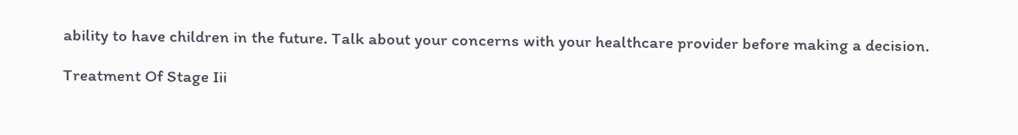ability to have children in the future. Talk about your concerns with your healthcare provider before making a decision.

Treatment Of Stage Iii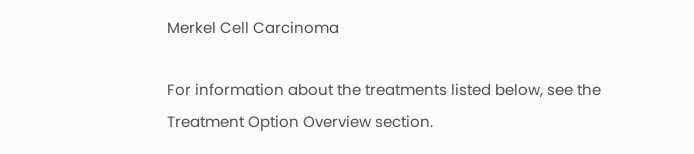Merkel Cell Carcinoma

For information about the treatments listed below, see the Treatment Option Overview section.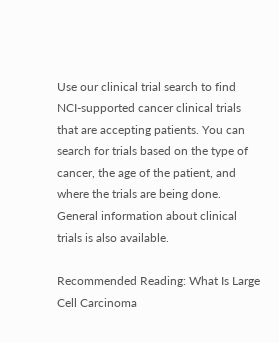Use our clinical trial search to find NCI-supported cancer clinical trials that are accepting patients. You can search for trials based on the type of cancer, the age of the patient, and where the trials are being done. General information about clinical trials is also available.

Recommended Reading: What Is Large Cell Carcinoma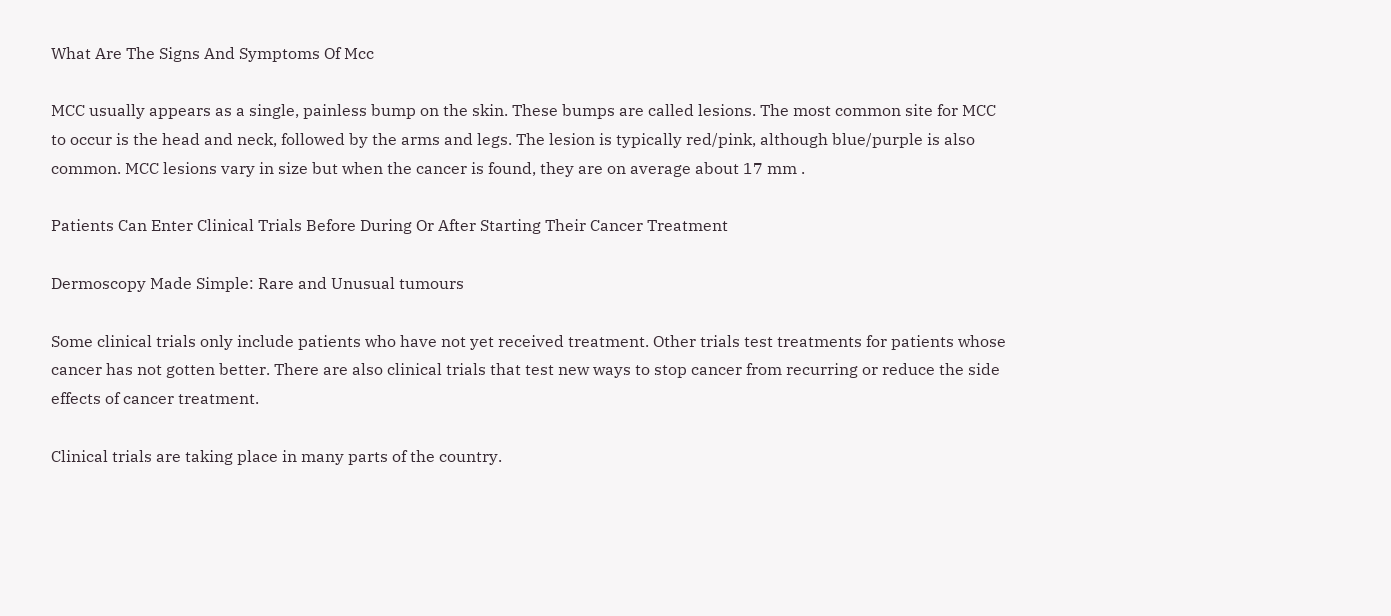What Are The Signs And Symptoms Of Mcc

MCC usually appears as a single, painless bump on the skin. These bumps are called lesions. The most common site for MCC to occur is the head and neck, followed by the arms and legs. The lesion is typically red/pink, although blue/purple is also common. MCC lesions vary in size but when the cancer is found, they are on average about 17 mm .

Patients Can Enter Clinical Trials Before During Or After Starting Their Cancer Treatment

Dermoscopy Made Simple: Rare and Unusual tumours

Some clinical trials only include patients who have not yet received treatment. Other trials test treatments for patients whose cancer has not gotten better. There are also clinical trials that test new ways to stop cancer from recurring or reduce the side effects of cancer treatment.

Clinical trials are taking place in many parts of the country.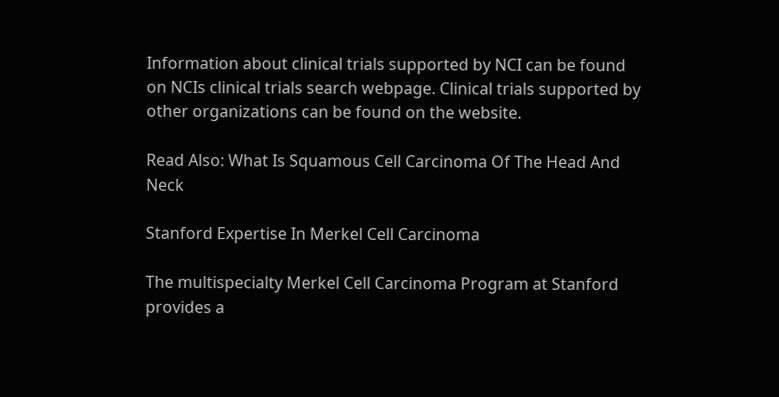Information about clinical trials supported by NCI can be found on NCIs clinical trials search webpage. Clinical trials supported by other organizations can be found on the website.

Read Also: What Is Squamous Cell Carcinoma Of The Head And Neck

Stanford Expertise In Merkel Cell Carcinoma

The multispecialty Merkel Cell Carcinoma Program at Stanford provides a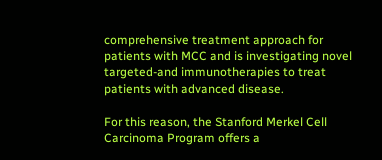comprehensive treatment approach for patients with MCC and is investigating novel targeted-and immunotherapies to treat patients with advanced disease.

For this reason, the Stanford Merkel Cell Carcinoma Program offers a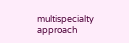multispecialty approach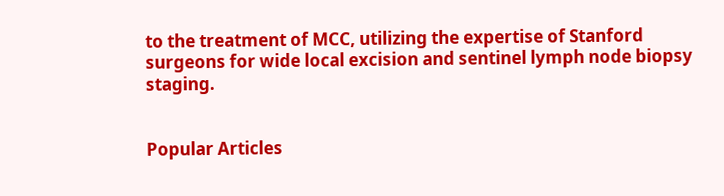to the treatment of MCC, utilizing the expertise of Stanford surgeons for wide local excision and sentinel lymph node biopsy staging.


Popular Articles